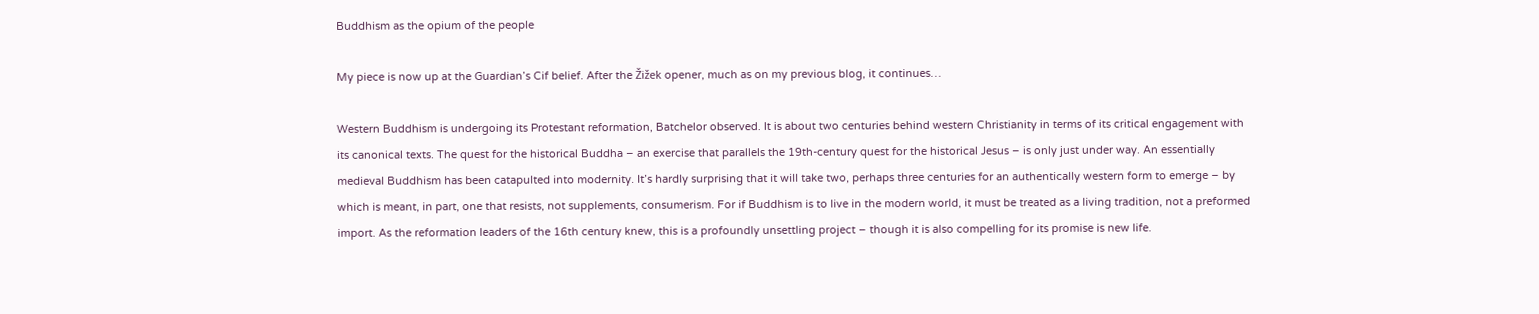Buddhism as the opium of the people

My piece is now up at the Guardian’s Cif belief. After the Žižek opener, much as on my previous blog, it continues…

Western Buddhism is undergoing its Protestant reformation, Batchelor observed. It is about two centuries behind western Christianity in terms of its critical engagement with its canonical texts. The quest for the historical Buddha – an exercise that parallels the 19th-century quest for the historical Jesus – is only just under way. An essentially medieval Buddhism has been catapulted into modernity. It’s hardly surprising that it will take two, perhaps three centuries for an authentically western form to emerge – by which is meant, in part, one that resists, not supplements, consumerism. For if Buddhism is to live in the modern world, it must be treated as a living tradition, not a preformed import. As the reformation leaders of the 16th century knew, this is a profoundly unsettling project – though it is also compelling for its promise is new life.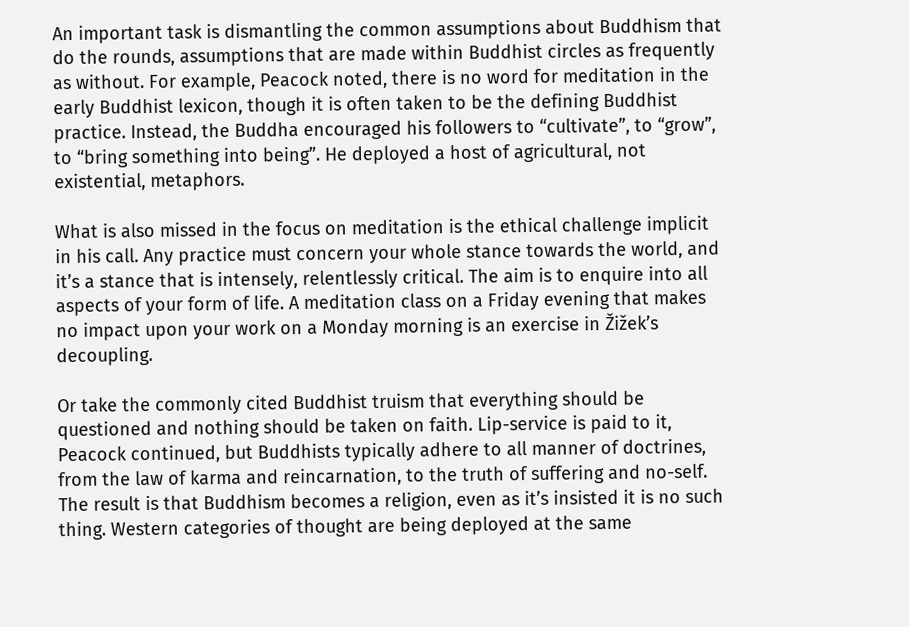An important task is dismantling the common assumptions about Buddhism that do the rounds, assumptions that are made within Buddhist circles as frequently as without. For example, Peacock noted, there is no word for meditation in the early Buddhist lexicon, though it is often taken to be the defining Buddhist practice. Instead, the Buddha encouraged his followers to “cultivate”, to “grow”, to “bring something into being”. He deployed a host of agricultural, not existential, metaphors.

What is also missed in the focus on meditation is the ethical challenge implicit in his call. Any practice must concern your whole stance towards the world, and it’s a stance that is intensely, relentlessly critical. The aim is to enquire into all aspects of your form of life. A meditation class on a Friday evening that makes no impact upon your work on a Monday morning is an exercise in Žižek’s decoupling.

Or take the commonly cited Buddhist truism that everything should be questioned and nothing should be taken on faith. Lip-service is paid to it, Peacock continued, but Buddhists typically adhere to all manner of doctrines, from the law of karma and reincarnation, to the truth of suffering and no-self. The result is that Buddhism becomes a religion, even as it’s insisted it is no such thing. Western categories of thought are being deployed at the same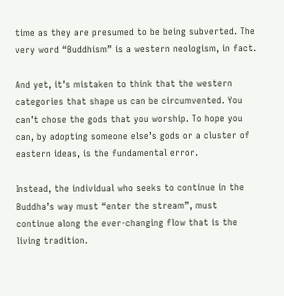time as they are presumed to be being subverted. The very word “Buddhism” is a western neologism, in fact.

And yet, it’s mistaken to think that the western categories that shape us can be circumvented. You can’t chose the gods that you worship. To hope you can, by adopting someone else’s gods or a cluster of eastern ideas, is the fundamental error.

Instead, the individual who seeks to continue in the Buddha’s way must “enter the stream”, must continue along the ever-changing flow that is the living tradition.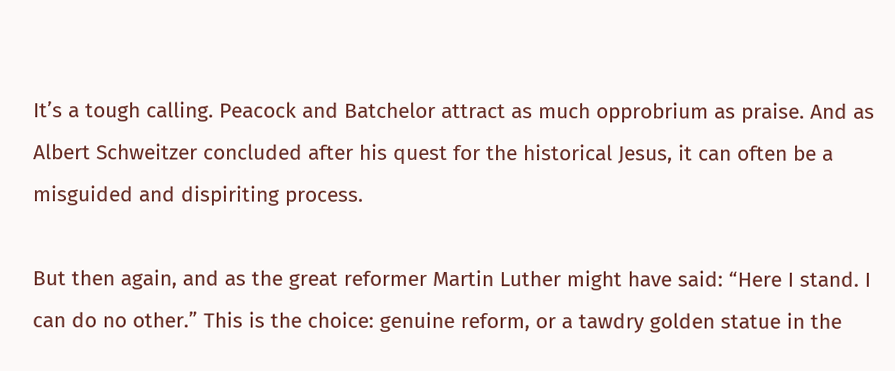It’s a tough calling. Peacock and Batchelor attract as much opprobrium as praise. And as Albert Schweitzer concluded after his quest for the historical Jesus, it can often be a misguided and dispiriting process.

But then again, and as the great reformer Martin Luther might have said: “Here I stand. I can do no other.” This is the choice: genuine reform, or a tawdry golden statue in the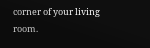corner of your living room.